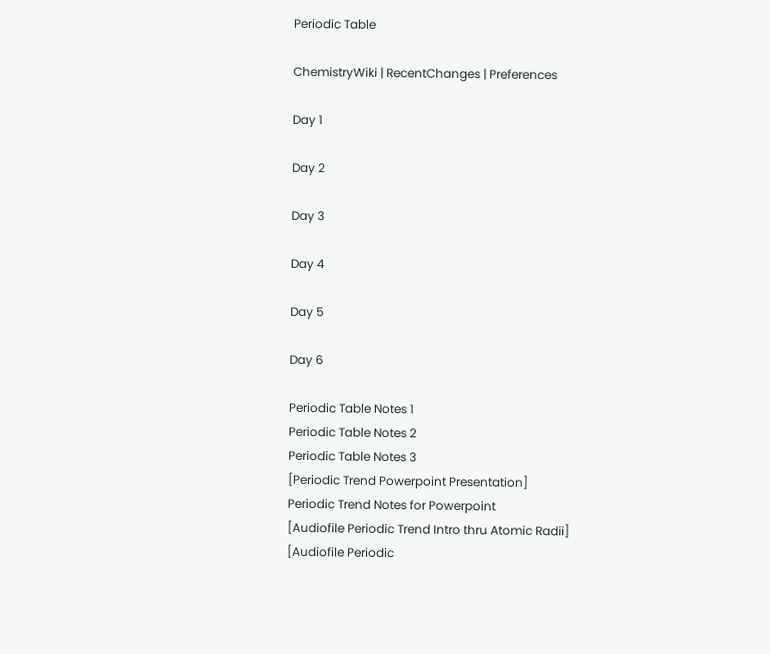Periodic Table

ChemistryWiki | RecentChanges | Preferences

Day 1

Day 2

Day 3

Day 4

Day 5

Day 6

Periodic Table Notes 1
Periodic Table Notes 2
Periodic Table Notes 3
[Periodic Trend Powerpoint Presentation]
Periodic Trend Notes for Powerpoint
[Audiofile Periodic Trend Intro thru Atomic Radii]
[Audiofile Periodic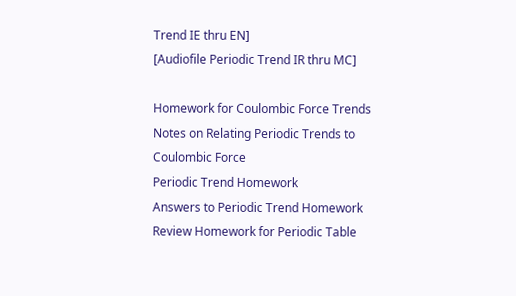Trend IE thru EN]
[Audiofile Periodic Trend IR thru MC]

Homework for Coulombic Force Trends
Notes on Relating Periodic Trends to Coulombic Force
Periodic Trend Homework
Answers to Periodic Trend Homework
Review Homework for Periodic Table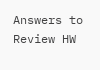Answers to Review HW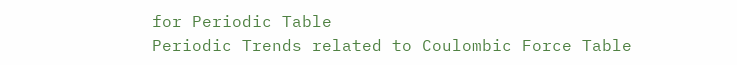for Periodic Table
Periodic Trends related to Coulombic Force Table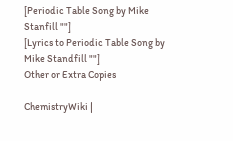[Periodic Table Song by Mike Stanfill ""]
[Lyrics to Periodic Table Song by Mike Standfill ""]
Other or Extra Copies

ChemistryWiki |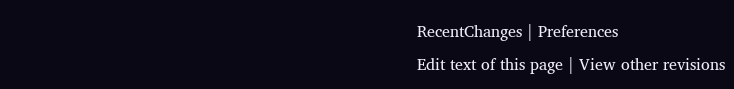RecentChanges | Preferences
Edit text of this page | View other revisions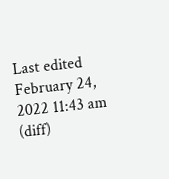Last edited February 24, 2022 11:43 am (diff)